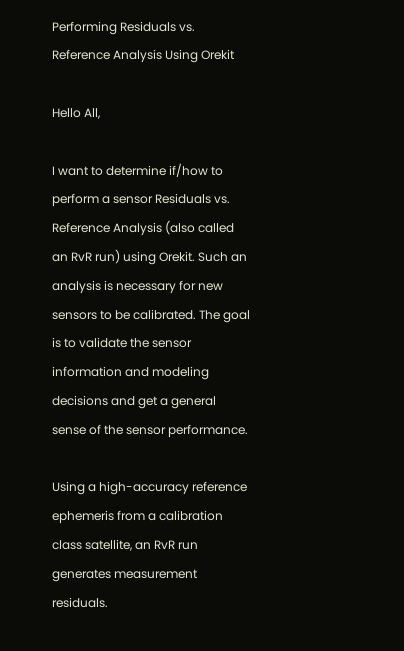Performing Residuals vs. Reference Analysis Using Orekit

Hello All,

I want to determine if/how to perform a sensor Residuals vs. Reference Analysis (also called an RvR run) using Orekit. Such an analysis is necessary for new sensors to be calibrated. The goal is to validate the sensor information and modeling decisions and get a general sense of the sensor performance.

Using a high-accuracy reference ephemeris from a calibration class satellite, an RvR run generates measurement residuals.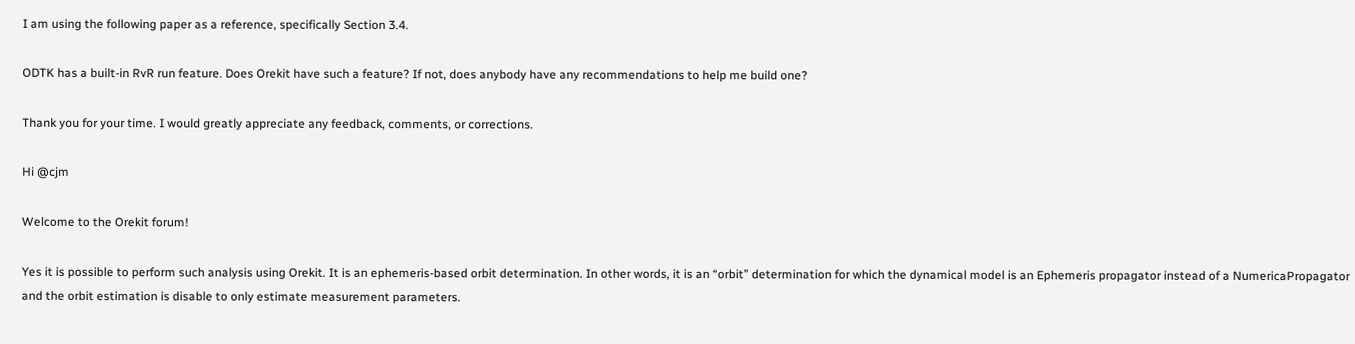I am using the following paper as a reference, specifically Section 3.4.

ODTK has a built-in RvR run feature. Does Orekit have such a feature? If not, does anybody have any recommendations to help me build one?

Thank you for your time. I would greatly appreciate any feedback, comments, or corrections.

Hi @cjm

Welcome to the Orekit forum!

Yes it is possible to perform such analysis using Orekit. It is an ephemeris-based orbit determination. In other words, it is an “orbit” determination for which the dynamical model is an Ephemeris propagator instead of a NumericaPropagator and the orbit estimation is disable to only estimate measurement parameters.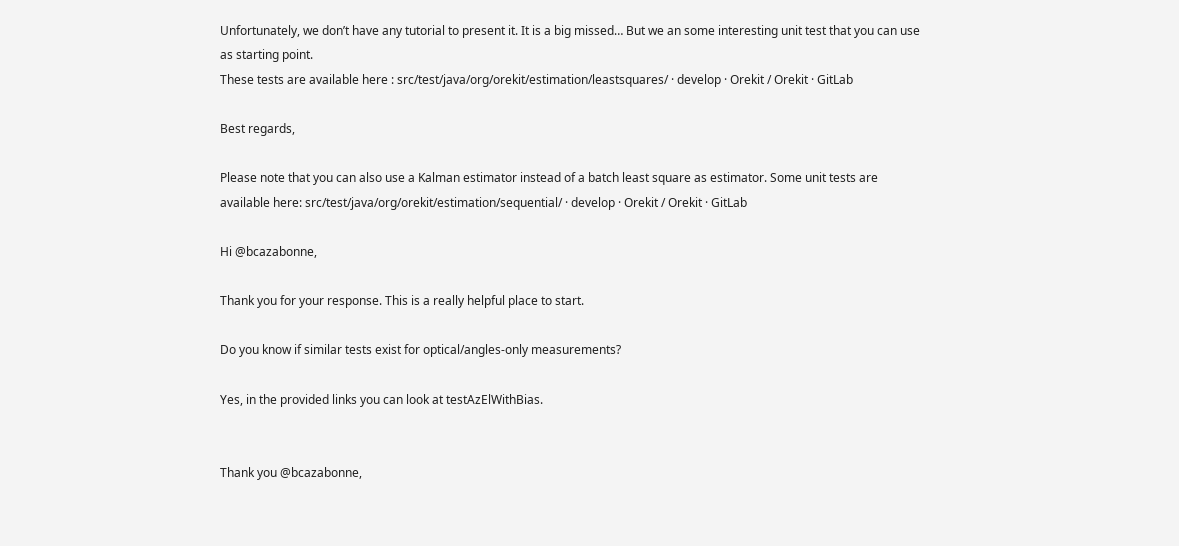Unfortunately, we don’t have any tutorial to present it. It is a big missed… But we an some interesting unit test that you can use as starting point.
These tests are available here : src/test/java/org/orekit/estimation/leastsquares/ · develop · Orekit / Orekit · GitLab

Best regards,

Please note that you can also use a Kalman estimator instead of a batch least square as estimator. Some unit tests are available here: src/test/java/org/orekit/estimation/sequential/ · develop · Orekit / Orekit · GitLab

Hi @bcazabonne,

Thank you for your response. This is a really helpful place to start.

Do you know if similar tests exist for optical/angles-only measurements?

Yes, in the provided links you can look at testAzElWithBias.


Thank you @bcazabonne,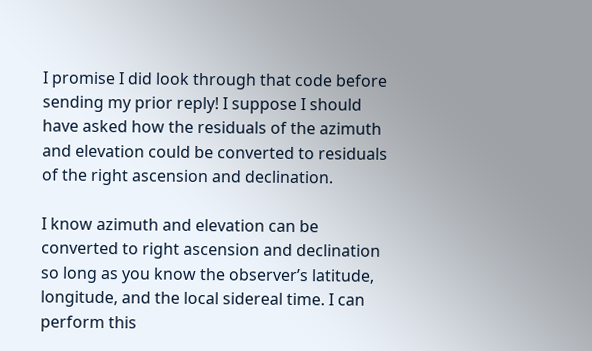I promise I did look through that code before sending my prior reply! I suppose I should have asked how the residuals of the azimuth and elevation could be converted to residuals of the right ascension and declination.

I know azimuth and elevation can be converted to right ascension and declination so long as you know the observer’s latitude, longitude, and the local sidereal time. I can perform this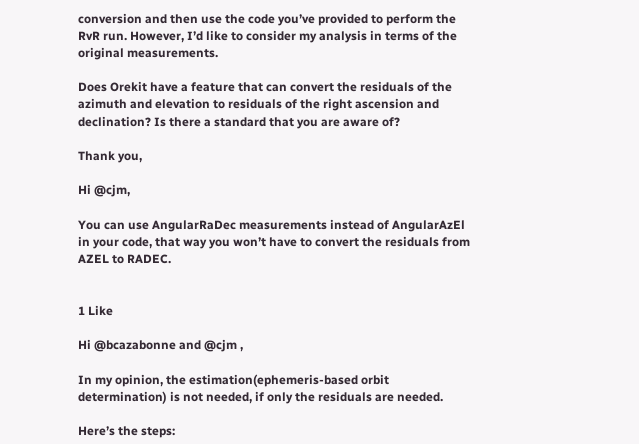conversion and then use the code you’ve provided to perform the RvR run. However, I’d like to consider my analysis in terms of the original measurements.

Does Orekit have a feature that can convert the residuals of the azimuth and elevation to residuals of the right ascension and declination? Is there a standard that you are aware of?

Thank you,

Hi @cjm,

You can use AngularRaDec measurements instead of AngularAzEl in your code, that way you won’t have to convert the residuals from AZEL to RADEC.


1 Like

Hi @bcazabonne and @cjm ,

In my opinion, the estimation(ephemeris-based orbit determination) is not needed, if only the residuals are needed.

Here’s the steps: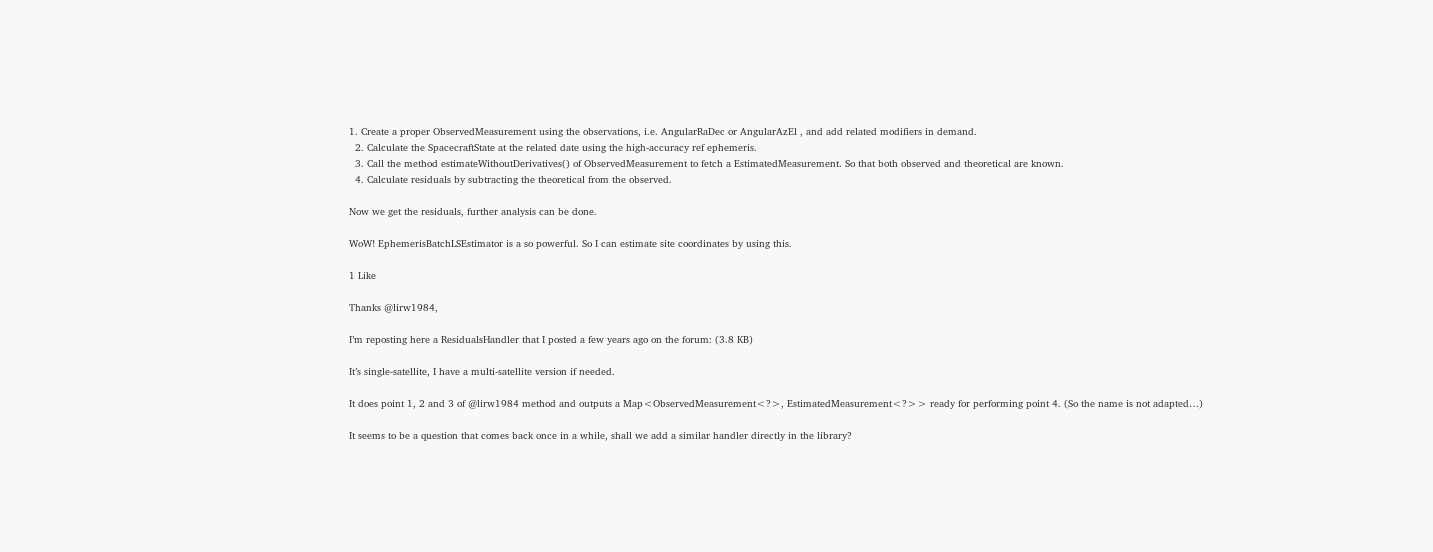1. Create a proper ObservedMeasurement using the observations, i.e. AngularRaDec or AngularAzEl , and add related modifiers in demand.
  2. Calculate the SpacecraftState at the related date using the high-accuracy ref ephemeris.
  3. Call the method estimateWithoutDerivatives() of ObservedMeasurement to fetch a EstimatedMeasurement. So that both observed and theoretical are known.
  4. Calculate residuals by subtracting the theoretical from the observed.

Now we get the residuals, further analysis can be done.

WoW! EphemerisBatchLSEstimator is a so powerful. So I can estimate site coordinates by using this.

1 Like

Thanks @lirw1984,

I’m reposting here a ResidualsHandler that I posted a few years ago on the forum: (3.8 KB)

It’s single-satellite, I have a multi-satellite version if needed.

It does point 1, 2 and 3 of @lirw1984 method and outputs a Map<ObservedMeasurement<?>, EstimatedMeasurement<?>> ready for performing point 4. (So the name is not adapted…)

It seems to be a question that comes back once in a while, shall we add a similar handler directly in the library?